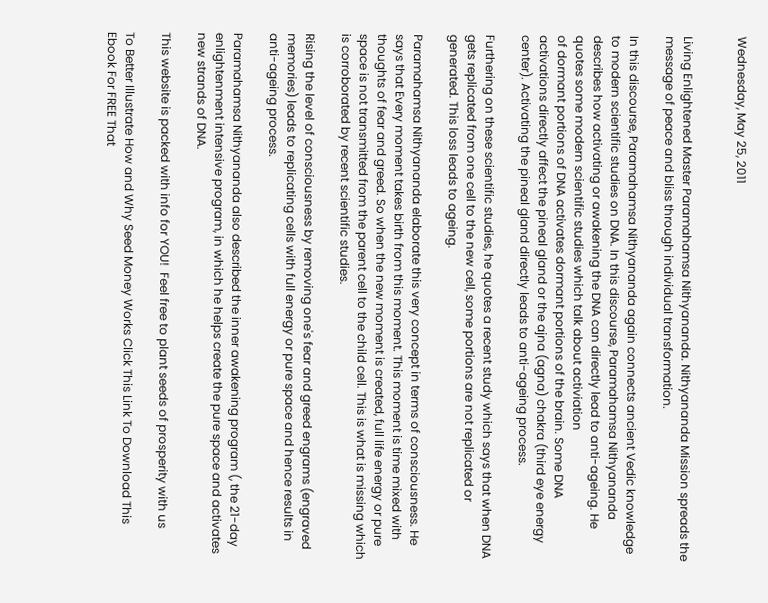Wednesday, May 25, 2011


Living Enlightened Master Paramahamsa Nithyananda. Nithyananda Mission spreads the message of peace and bliss through individual transformation.

In this discourse, Paramahamsa Nithyananda again connects ancient Vedic knowledge to modern scientific studies on DNA. In this discourse, Paramahamsa Nithyananda describes how activating or awakening the DNA can directly lead to anti-ageing. He quotes some modern scientific studies which talk about activiation
of dormant portions of DNA activates dormant portions of the brain. Some DNA activations directly affect the pineal gland or the ajna (agna) chakra (third eye energy center). Activating the pineal gland directly leads to anti-ageing process.

Furthering on these scientific studies, he quotes a recent study which says that when DNA gets replicated from one cell to the new cell, some portions are not replicated or generated. This loss leads to ageing.

Paramahamsa Nithyananda elaborate this very concept in terms of consciousness. He says that Every moment takes birth from this moment. This moment is time mixed with thoughts of fear and greed. So when the new moment is created, full life energy or pure space is not transmitted from the parent cell to the child cell. This is what is missing which is corroborated by recent scientific studies.

Rising the level of consciousness by removing one's fear and greed engrams (engraved memories) leads to replicating cells with full energy or pure space and hence results in anti-ageing process.

Paramahamsa Nithyananda also described the inner awakening program (, the 21-day enlightenment intensive program, in which he helps create the pure space and activates new strands of DNA.

This website is packed with info for YOU!  Feel free to plant seeds of prosperity with us

To Better Illustrate How and Why Seed Money Works Click This Link To Download This Ebook For FREE That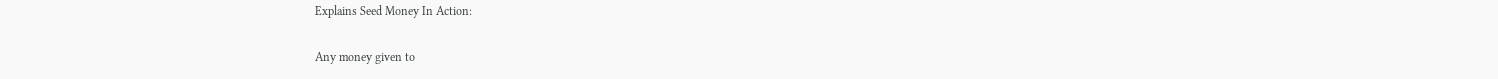Explains Seed Money In Action:

Any money given to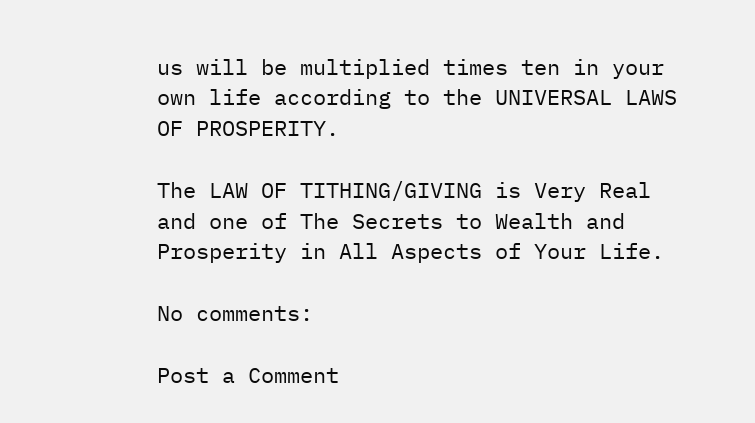us will be multiplied times ten in your own life according to the UNIVERSAL LAWS OF PROSPERITY.

The LAW OF TITHING/GIVING is Very Real and one of The Secrets to Wealth and Prosperity in All Aspects of Your Life.

No comments:

Post a Comment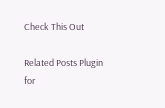Check This Out

Related Posts Plugin for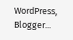WordPress, Blogger...